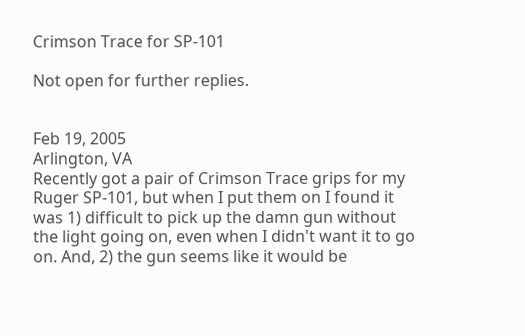Crimson Trace for SP-101

Not open for further replies.


Feb 19, 2005
Arlington, VA
Recently got a pair of Crimson Trace grips for my Ruger SP-101, but when I put them on I found it was 1) difficult to pick up the damn gun without the light going on, even when I didn't want it to go on. And, 2) the gun seems like it would be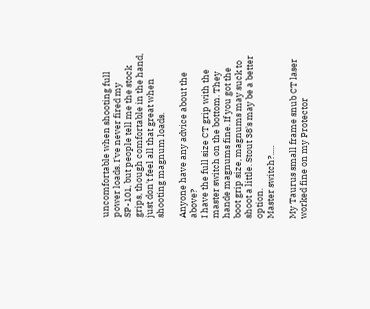uncomfortable when shooting full power loads. I've never fired my SP-101, but people tell me the stock grips, though comfortable in the hand, just don't feel all that great when shooting magnum loads.

Anyone have any advice about the above?
I have the full size CT grip with the master switch on the bottom. They hande magnums fine. If you got the boot grip size, magnums may suck to shoot a little. Stout 38's may be a better option.
Master switch?.....

My Taurus small frame snub CT laser worked fine on my Protector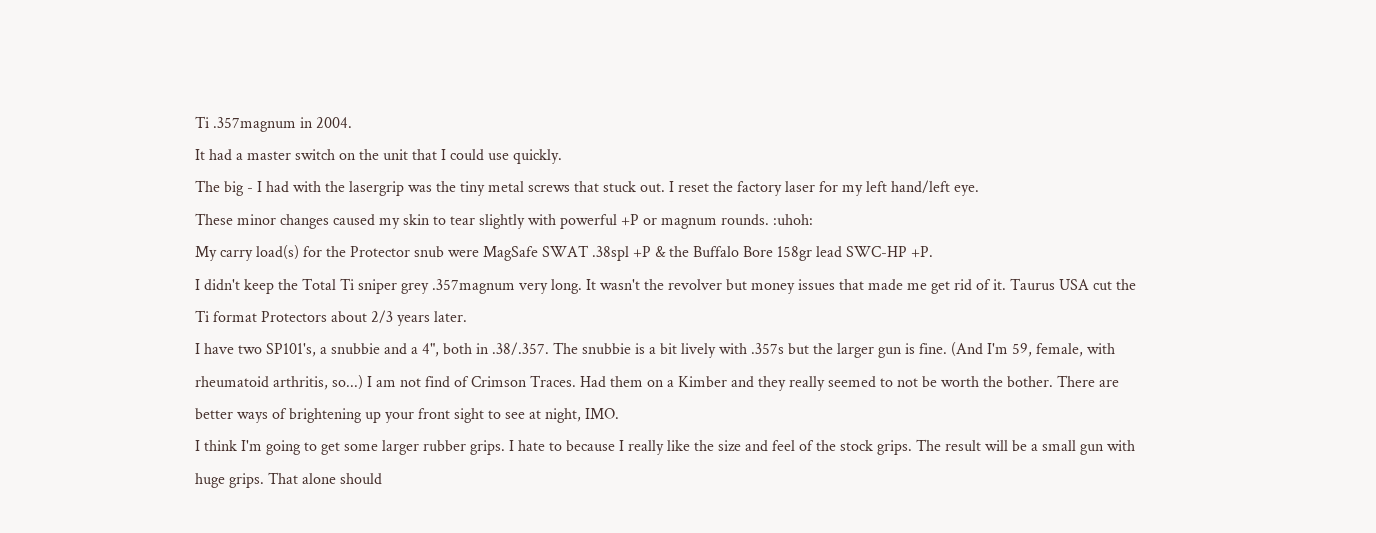Ti .357magnum in 2004.
It had a master switch on the unit that I could use quickly.
The big - I had with the lasergrip was the tiny metal screws that stuck out. I reset the factory laser for my left hand/left eye.
These minor changes caused my skin to tear slightly with powerful +P or magnum rounds. :uhoh:
My carry load(s) for the Protector snub were MagSafe SWAT .38spl +P & the Buffalo Bore 158gr lead SWC-HP +P.
I didn't keep the Total Ti sniper grey .357magnum very long. It wasn't the revolver but money issues that made me get rid of it. Taurus USA cut the Ti format Protectors about 2/3 years later.
I have two SP101's, a snubbie and a 4", both in .38/.357. The snubbie is a bit lively with .357s but the larger gun is fine. (And I'm 59, female, with rheumatoid arthritis, so...) I am not find of Crimson Traces. Had them on a Kimber and they really seemed to not be worth the bother. There are better ways of brightening up your front sight to see at night, IMO.
I think I'm going to get some larger rubber grips. I hate to because I really like the size and feel of the stock grips. The result will be a small gun with huge grips. That alone should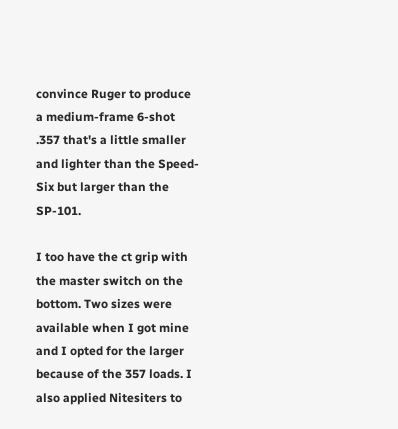convince Ruger to produce a medium-frame 6-shot .357 that's a little smaller and lighter than the Speed-Six but larger than the SP-101.

I too have the ct grip with the master switch on the bottom. Two sizes were available when I got mine and I opted for the larger because of the 357 loads. I also applied Nitesiters to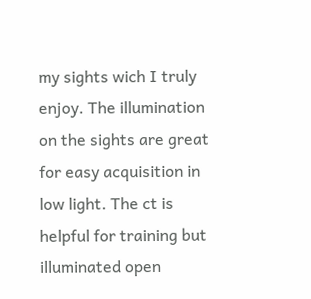my sights wich I truly enjoy. The illumination on the sights are great for easy acquisition in low light. The ct is helpful for training but illuminated open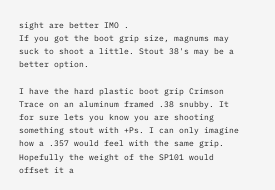sight are better IMO .
If you got the boot grip size, magnums may suck to shoot a little. Stout 38's may be a better option.

I have the hard plastic boot grip Crimson Trace on an aluminum framed .38 snubby. It for sure lets you know you are shooting something stout with +Ps. I can only imagine how a .357 would feel with the same grip. Hopefully the weight of the SP101 would offset it a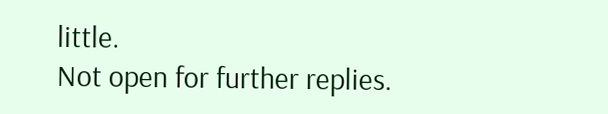little.
Not open for further replies.